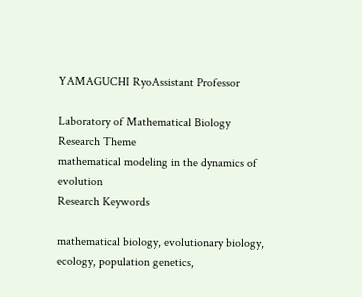YAMAGUCHI RyoAssistant Professor

Laboratory of Mathematical Biology
Research Theme
mathematical modeling in the dynamics of evolution
Research Keywords

mathematical biology, evolutionary biology, ecology, population genetics,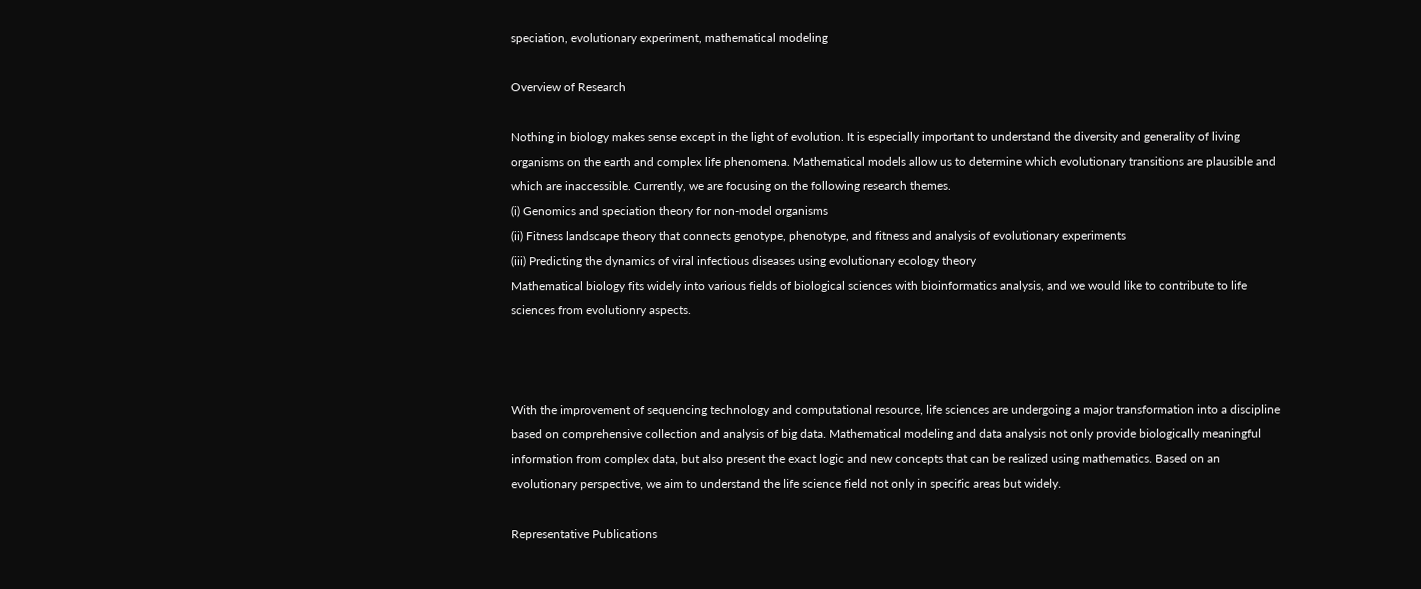speciation, evolutionary experiment, mathematical modeling

Overview of Research

Nothing in biology makes sense except in the light of evolution. It is especially important to understand the diversity and generality of living organisms on the earth and complex life phenomena. Mathematical models allow us to determine which evolutionary transitions are plausible and which are inaccessible. Currently, we are focusing on the following research themes.
(i) Genomics and speciation theory for non-model organisms
(ii) Fitness landscape theory that connects genotype, phenotype, and fitness and analysis of evolutionary experiments
(iii) Predicting the dynamics of viral infectious diseases using evolutionary ecology theory
Mathematical biology fits widely into various fields of biological sciences with bioinformatics analysis, and we would like to contribute to life sciences from evolutionry aspects.



With the improvement of sequencing technology and computational resource, life sciences are undergoing a major transformation into a discipline based on comprehensive collection and analysis of big data. Mathematical modeling and data analysis not only provide biologically meaningful information from complex data, but also present the exact logic and new concepts that can be realized using mathematics. Based on an evolutionary perspective, we aim to understand the life science field not only in specific areas but widely.

Representative Publications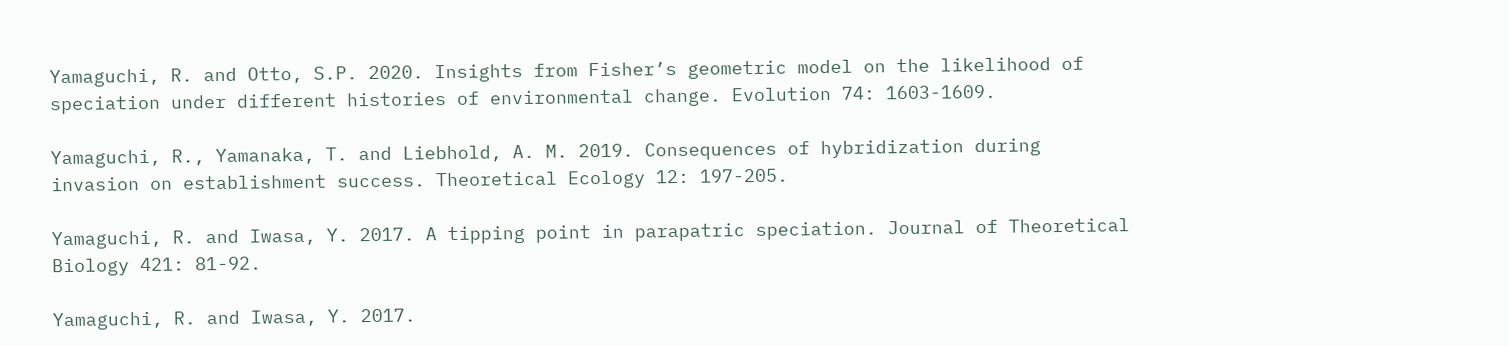Yamaguchi, R. and Otto, S.P. 2020. Insights from Fisher’s geometric model on the likelihood of speciation under different histories of environmental change. Evolution 74: 1603-1609.

Yamaguchi, R., Yamanaka, T. and Liebhold, A. M. 2019. Consequences of hybridization during invasion on establishment success. Theoretical Ecology 12: 197-205.

Yamaguchi, R. and Iwasa, Y. 2017. A tipping point in parapatric speciation. Journal of Theoretical Biology 421: 81-92.

Yamaguchi, R. and Iwasa, Y. 2017.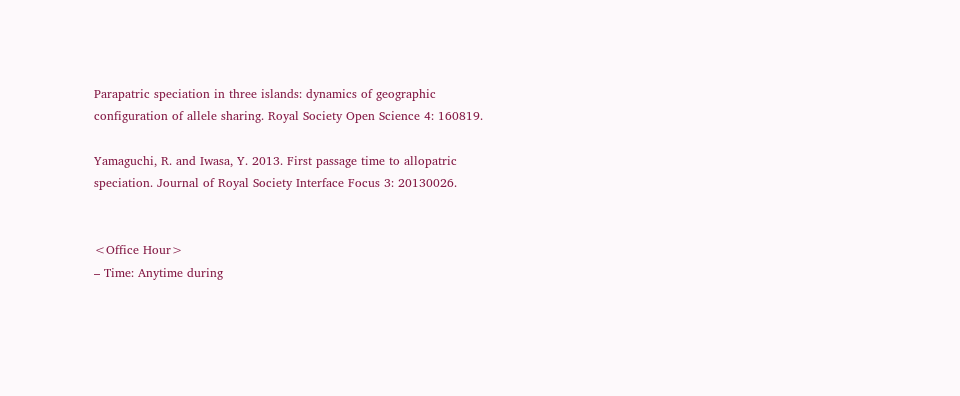Parapatric speciation in three islands: dynamics of geographic configuration of allele sharing. Royal Society Open Science 4: 160819.

Yamaguchi, R. and Iwasa, Y. 2013. First passage time to allopatric speciation. Journal of Royal Society Interface Focus 3: 20130026.


<Office Hour>
– Time: Anytime during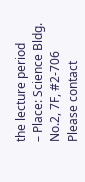the lecture period
– Place: Science Bldg. No.2, 7F, #2-706
Please contact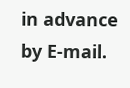in advance by E-mail.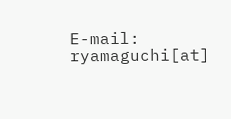E-mail: ryamaguchi[at]